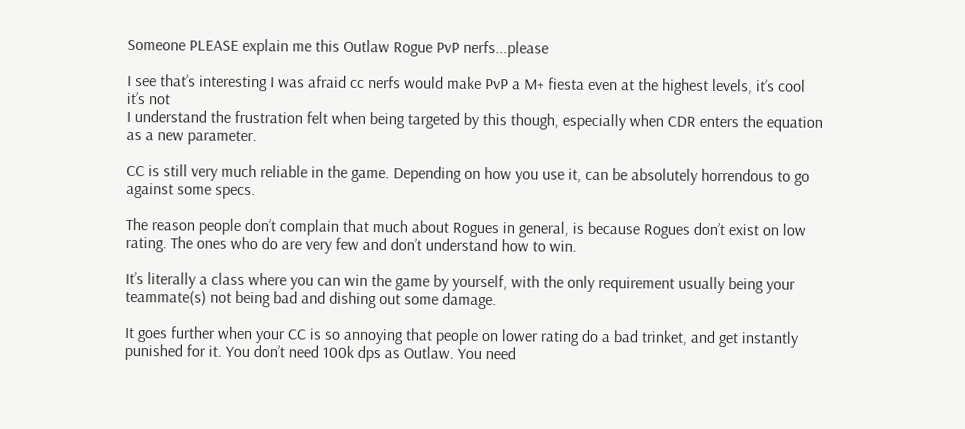Someone PLEASE explain me this Outlaw Rogue PvP nerfs...please

I see that’s interesting I was afraid cc nerfs would make PvP a M+ fiesta even at the highest levels, it’s cool it’s not
I understand the frustration felt when being targeted by this though, especially when CDR enters the equation as a new parameter.

CC is still very much reliable in the game. Depending on how you use it, can be absolutely horrendous to go against some specs.

The reason people don’t complain that much about Rogues in general, is because Rogues don’t exist on low rating. The ones who do are very few and don’t understand how to win.

It’s literally a class where you can win the game by yourself, with the only requirement usually being your teammate(s) not being bad and dishing out some damage.

It goes further when your CC is so annoying that people on lower rating do a bad trinket, and get instantly punished for it. You don’t need 100k dps as Outlaw. You need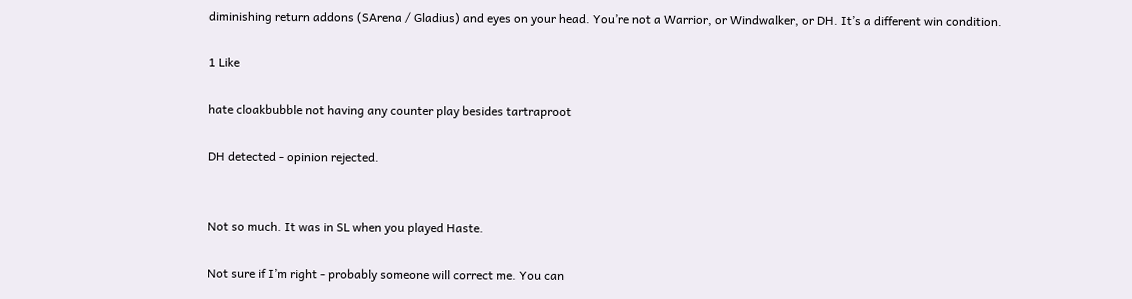diminishing return addons (SArena / Gladius) and eyes on your head. You’re not a Warrior, or Windwalker, or DH. It’s a different win condition.

1 Like

hate cloakbubble not having any counter play besides tartraproot

DH detected - opinion rejected.


Not so much. It was in SL when you played Haste.

Not sure if I’m right - probably someone will correct me. You can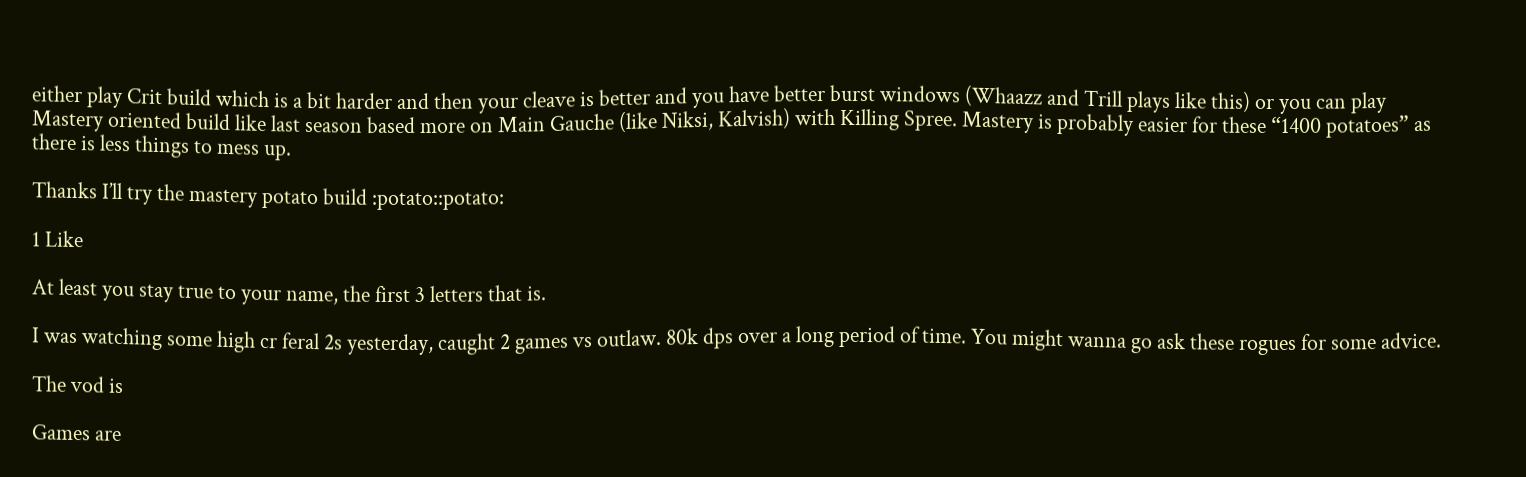either play Crit build which is a bit harder and then your cleave is better and you have better burst windows (Whaazz and Trill plays like this) or you can play Mastery oriented build like last season based more on Main Gauche (like Niksi, Kalvish) with Killing Spree. Mastery is probably easier for these “1400 potatoes” as there is less things to mess up.

Thanks I’ll try the mastery potato build :potato::potato:

1 Like

At least you stay true to your name, the first 3 letters that is.

I was watching some high cr feral 2s yesterday, caught 2 games vs outlaw. 80k dps over a long period of time. You might wanna go ask these rogues for some advice.

The vod is

Games are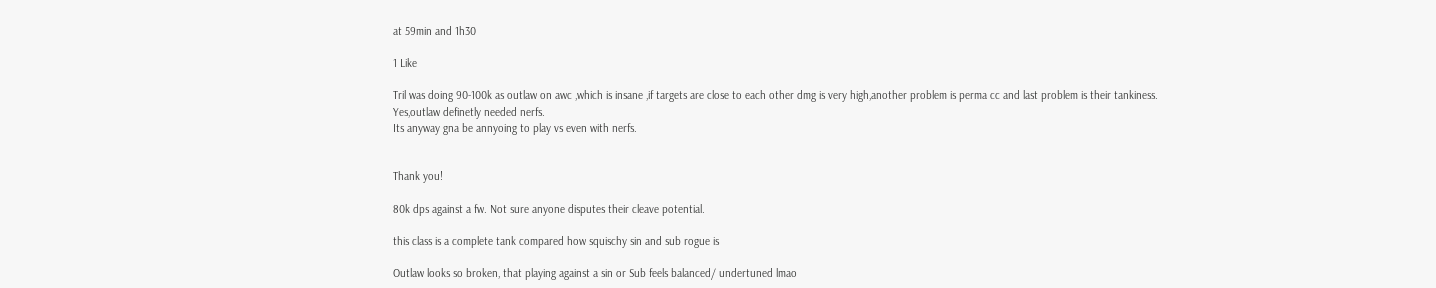at 59min and 1h30

1 Like

Tril was doing 90-100k as outlaw on awc ,which is insane ,if targets are close to each other dmg is very high,another problem is perma cc and last problem is their tankiness.
Yes,outlaw definetly needed nerfs.
Its anyway gna be annyoing to play vs even with nerfs.


Thank you!

80k dps against a fw. Not sure anyone disputes their cleave potential.

this class is a complete tank compared how squischy sin and sub rogue is

Outlaw looks so broken, that playing against a sin or Sub feels balanced/ undertuned lmao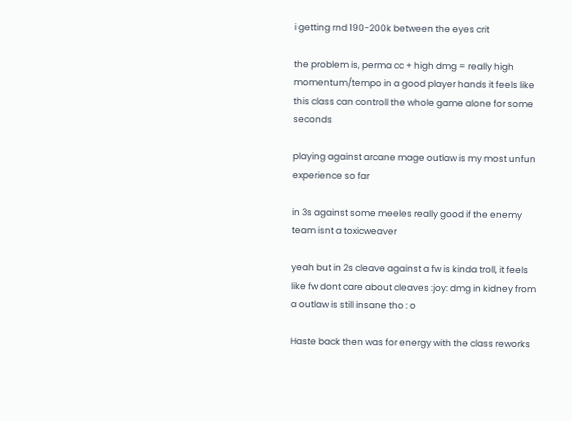i getting rnd 190-200k between the eyes crit

the problem is, perma cc + high dmg = really high momentum/tempo in a good player hands it feels like this class can controll the whole game alone for some seconds

playing against arcane mage outlaw is my most unfun experience so far

in 3s against some meeles really good if the enemy team isnt a toxicweaver

yeah but in 2s cleave against a fw is kinda troll, it feels like fw dont care about cleaves :joy: dmg in kidney from a outlaw is still insane tho : o

Haste back then was for energy with the class reworks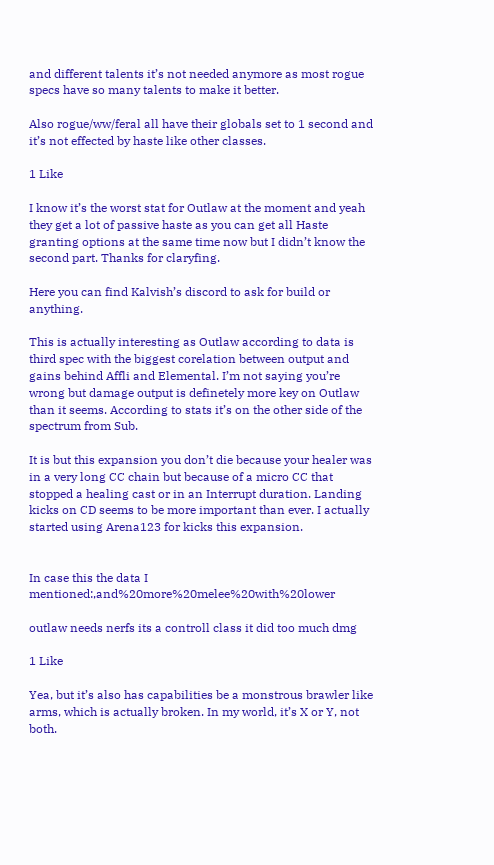and different talents it’s not needed anymore as most rogue specs have so many talents to make it better.

Also rogue/ww/feral all have their globals set to 1 second and it’s not effected by haste like other classes.

1 Like

I know it’s the worst stat for Outlaw at the moment and yeah they get a lot of passive haste as you can get all Haste granting options at the same time now but I didn’t know the second part. Thanks for claryfing.

Here you can find Kalvish’s discord to ask for build or anything.

This is actually interesting as Outlaw according to data is third spec with the biggest corelation between output and gains behind Affli and Elemental. I’m not saying you’re wrong but damage output is definetely more key on Outlaw than it seems. According to stats it’s on the other side of the spectrum from Sub.

It is but this expansion you don’t die because your healer was in a very long CC chain but because of a micro CC that stopped a healing cast or in an Interrupt duration. Landing kicks on CD seems to be more important than ever. I actually started using Arena123 for kicks this expansion.


In case this the data I mentioned:,and%20more%20melee%20with%20lower

outlaw needs nerfs its a controll class it did too much dmg

1 Like

Yea, but it’s also has capabilities be a monstrous brawler like arms, which is actually broken. In my world, it’s X or Y, not both.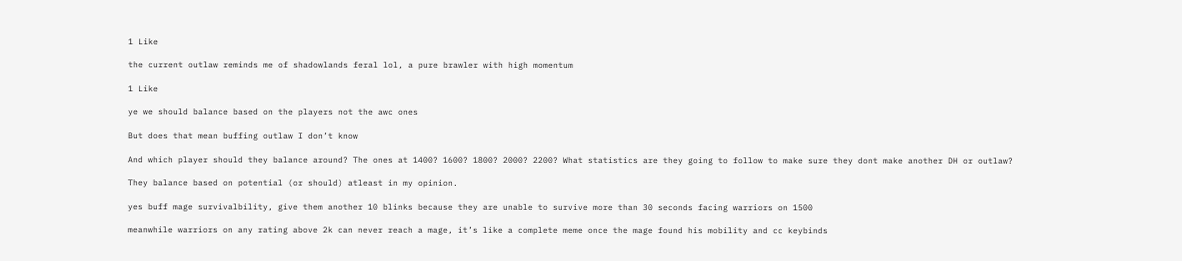1 Like

the current outlaw reminds me of shadowlands feral lol, a pure brawler with high momentum

1 Like

ye we should balance based on the players not the awc ones

But does that mean buffing outlaw I don’t know

And which player should they balance around? The ones at 1400? 1600? 1800? 2000? 2200? What statistics are they going to follow to make sure they dont make another DH or outlaw?

They balance based on potential (or should) atleast in my opinion.

yes buff mage survivalbility, give them another 10 blinks because they are unable to survive more than 30 seconds facing warriors on 1500

meanwhile warriors on any rating above 2k can never reach a mage, it’s like a complete meme once the mage found his mobility and cc keybinds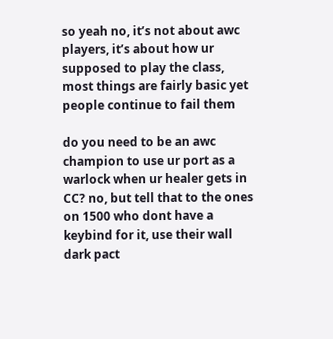so yeah no, it’s not about awc players, it’s about how ur supposed to play the class, most things are fairly basic yet people continue to fail them

do you need to be an awc champion to use ur port as a warlock when ur healer gets in CC? no, but tell that to the ones on 1500 who dont have a keybind for it, use their wall dark pact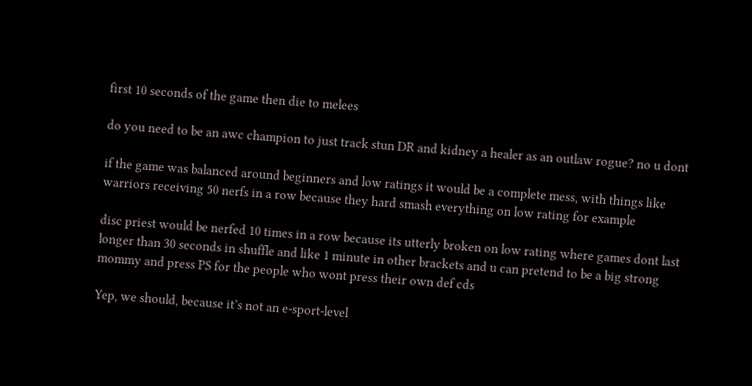first 10 seconds of the game then die to melees

do you need to be an awc champion to just track stun DR and kidney a healer as an outlaw rogue? no u dont

if the game was balanced around beginners and low ratings it would be a complete mess, with things like warriors receiving 50 nerfs in a row because they hard smash everything on low rating for example

disc priest would be nerfed 10 times in a row because its utterly broken on low rating where games dont last longer than 30 seconds in shuffle and like 1 minute in other brackets and u can pretend to be a big strong mommy and press PS for the people who wont press their own def cds

Yep, we should, because it’s not an e-sport-level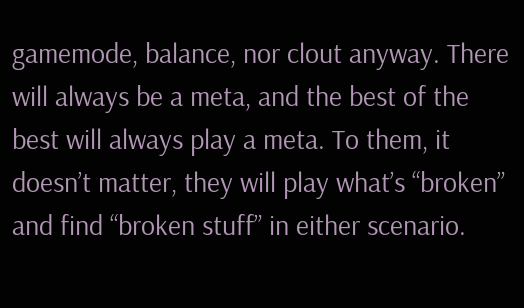gamemode, balance, nor clout anyway. There will always be a meta, and the best of the best will always play a meta. To them, it doesn’t matter, they will play what’s “broken” and find “broken stuff” in either scenario.